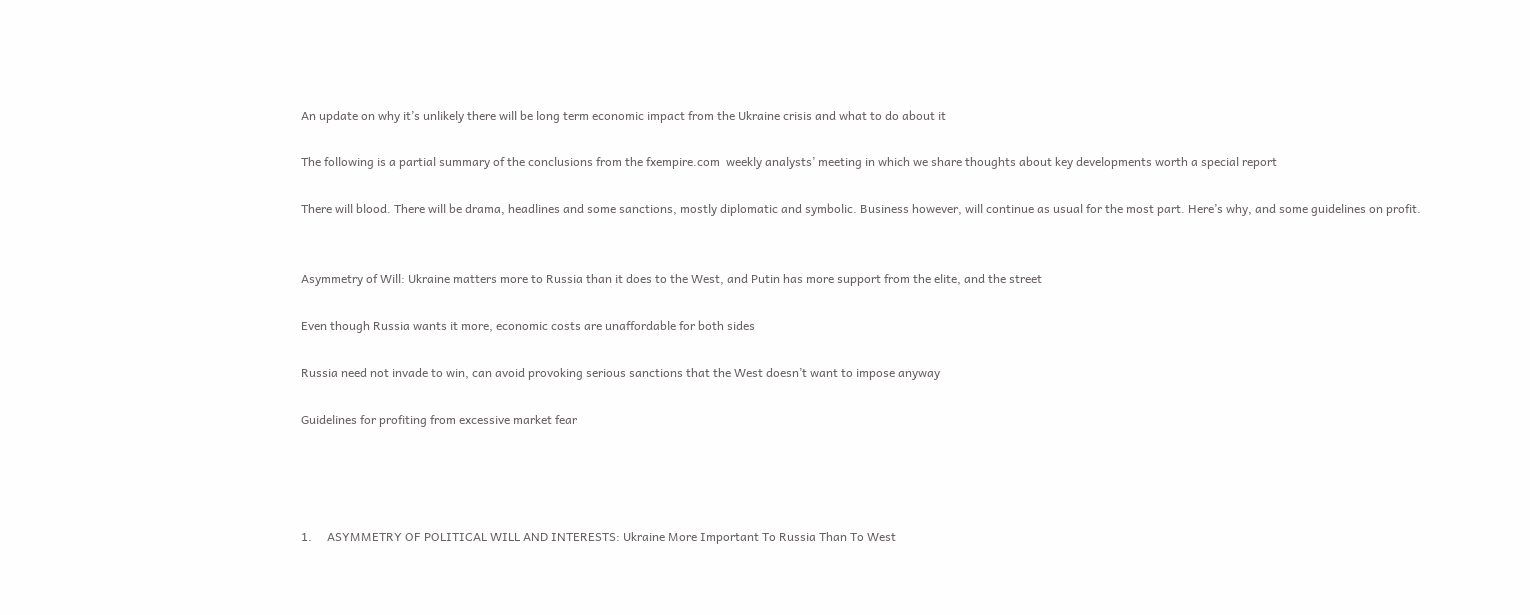An update on why it’s unlikely there will be long term economic impact from the Ukraine crisis and what to do about it

The following is a partial summary of the conclusions from the fxempire.com  weekly analysts’ meeting in which we share thoughts about key developments worth a special report

There will blood. There will be drama, headlines and some sanctions, mostly diplomatic and symbolic. Business however, will continue as usual for the most part. Here’s why, and some guidelines on profit.


Asymmetry of Will: Ukraine matters more to Russia than it does to the West, and Putin has more support from the elite, and the street

Even though Russia wants it more, economic costs are unaffordable for both sides

Russia need not invade to win, can avoid provoking serious sanctions that the West doesn’t want to impose anyway

Guidelines for profiting from excessive market fear




1.     ASYMMETRY OF POLITICAL WILL AND INTERESTS: Ukraine More Important To Russia Than To West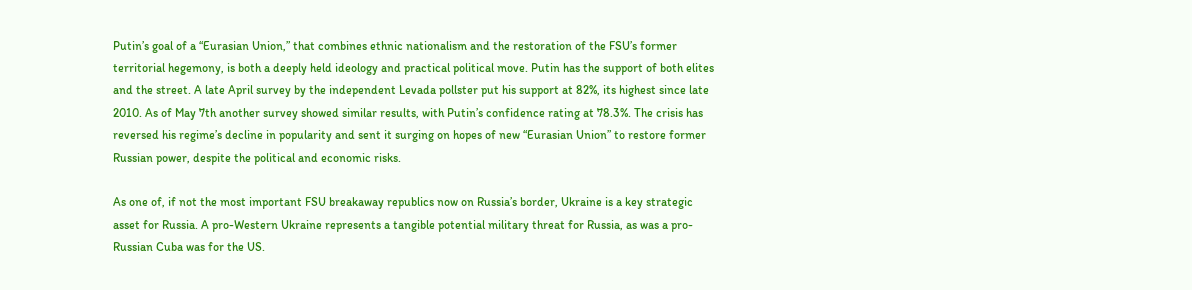Putin’s goal of a “Eurasian Union,” that combines ethnic nationalism and the restoration of the FSU’s former territorial hegemony, is both a deeply held ideology and practical political move. Putin has the support of both elites and the street. A late April survey by the independent Levada pollster put his support at 82%, its highest since late 2010. As of May 7th another survey showed similar results, with Putin’s confidence rating at 78.3%. The crisis has reversed his regime’s decline in popularity and sent it surging on hopes of new “Eurasian Union” to restore former Russian power, despite the political and economic risks.

As one of, if not the most important FSU breakaway republics now on Russia’s border, Ukraine is a key strategic asset for Russia. A pro-Western Ukraine represents a tangible potential military threat for Russia, as was a pro-Russian Cuba was for the US.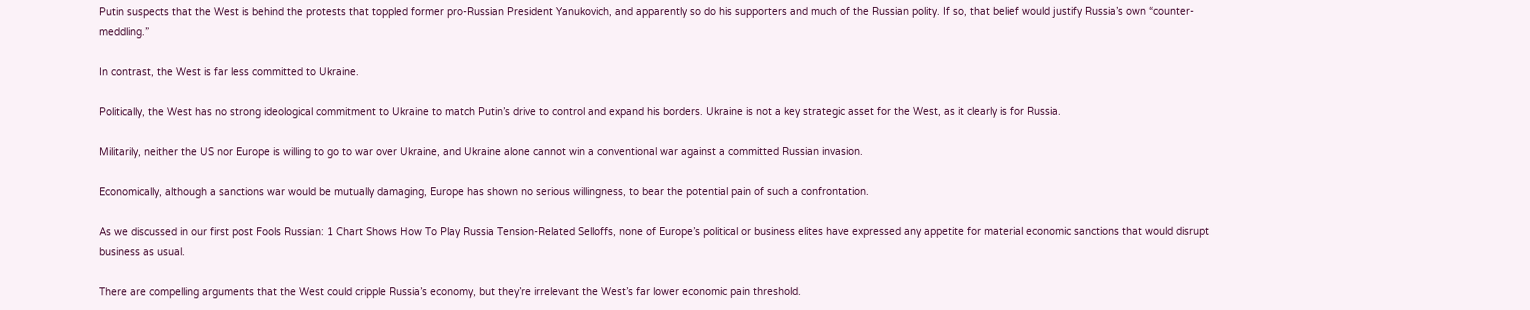Putin suspects that the West is behind the protests that toppled former pro-Russian President Yanukovich, and apparently so do his supporters and much of the Russian polity. If so, that belief would justify Russia’s own “counter-meddling.”

In contrast, the West is far less committed to Ukraine.

Politically, the West has no strong ideological commitment to Ukraine to match Putin’s drive to control and expand his borders. Ukraine is not a key strategic asset for the West, as it clearly is for Russia.

Militarily, neither the US nor Europe is willing to go to war over Ukraine, and Ukraine alone cannot win a conventional war against a committed Russian invasion.

Economically, although a sanctions war would be mutually damaging, Europe has shown no serious willingness, to bear the potential pain of such a confrontation.

As we discussed in our first post Fools Russian: 1 Chart Shows How To Play Russia Tension-Related Selloffs, none of Europe’s political or business elites have expressed any appetite for material economic sanctions that would disrupt business as usual.

There are compelling arguments that the West could cripple Russia’s economy, but they’re irrelevant the West’s far lower economic pain threshold.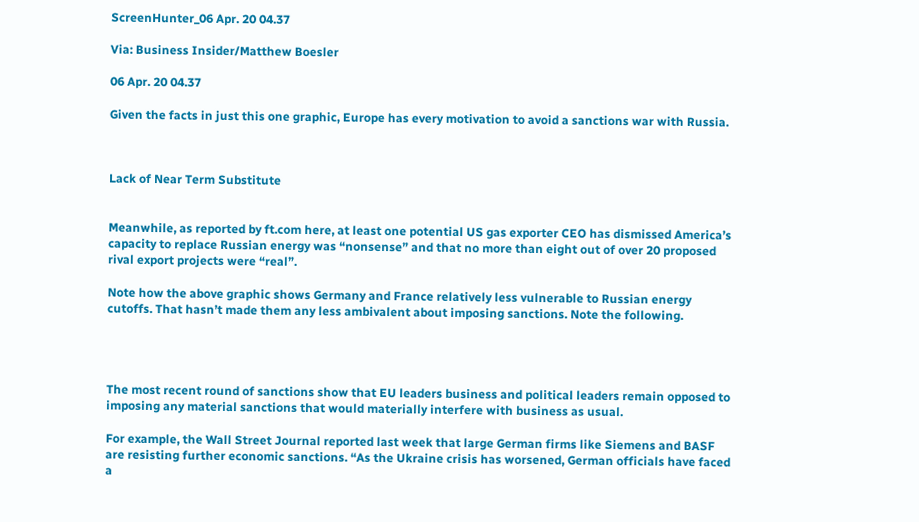ScreenHunter_06 Apr. 20 04.37

Via: Business Insider/Matthew Boesler

06 Apr. 20 04.37

Given the facts in just this one graphic, Europe has every motivation to avoid a sanctions war with Russia.



Lack of Near Term Substitute


Meanwhile, as reported by ft.com here, at least one potential US gas exporter CEO has dismissed America’s capacity to replace Russian energy was “nonsense” and that no more than eight out of over 20 proposed rival export projects were “real”.

Note how the above graphic shows Germany and France relatively less vulnerable to Russian energy cutoffs. That hasn’t made them any less ambivalent about imposing sanctions. Note the following.




The most recent round of sanctions show that EU leaders business and political leaders remain opposed to imposing any material sanctions that would materially interfere with business as usual.

For example, the Wall Street Journal reported last week that large German firms like Siemens and BASF are resisting further economic sanctions. “As the Ukraine crisis has worsened, German officials have faced a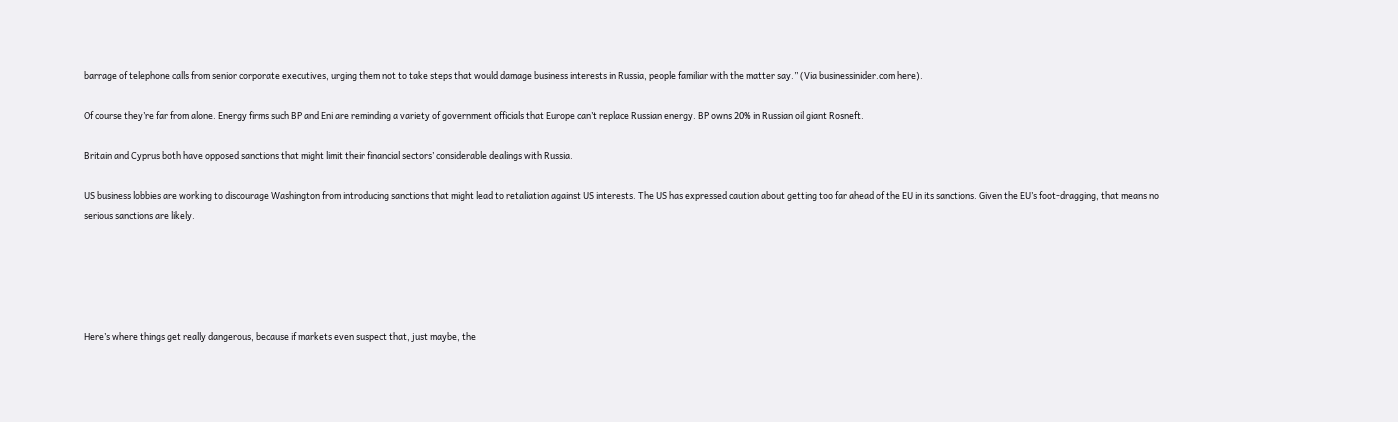barrage of telephone calls from senior corporate executives, urging them not to take steps that would damage business interests in Russia, people familiar with the matter say.” (Via businessinider.com here).

Of course they’re far from alone. Energy firms such BP and Eni are reminding a variety of government officials that Europe can’t replace Russian energy. BP owns 20% in Russian oil giant Rosneft.

Britain and Cyprus both have opposed sanctions that might limit their financial sectors’ considerable dealings with Russia.

US business lobbies are working to discourage Washington from introducing sanctions that might lead to retaliation against US interests. The US has expressed caution about getting too far ahead of the EU in its sanctions. Given the EU’s foot-dragging, that means no serious sanctions are likely.





Here’s where things get really dangerous, because if markets even suspect that, just maybe, the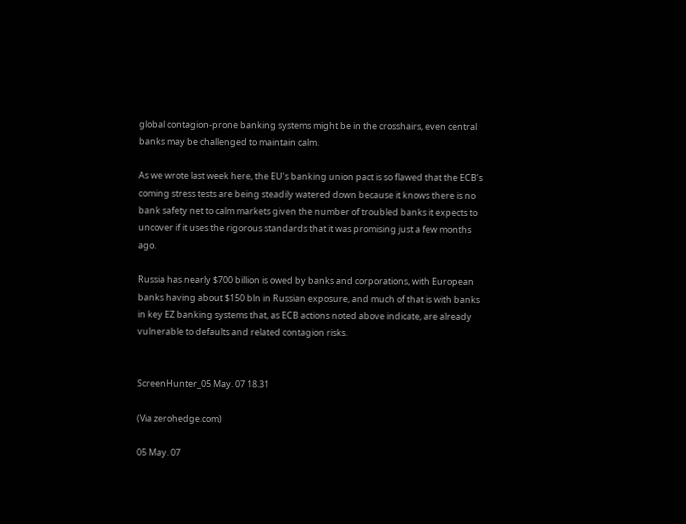global contagion-prone banking systems might be in the crosshairs, even central banks may be challenged to maintain calm.

As we wrote last week here, the EU’s banking union pact is so flawed that the ECB’s coming stress tests are being steadily watered down because it knows there is no bank safety net to calm markets given the number of troubled banks it expects to uncover if it uses the rigorous standards that it was promising just a few months ago.

Russia has nearly $700 billion is owed by banks and corporations, with European banks having about $150 bln in Russian exposure, and much of that is with banks in key EZ banking systems that, as ECB actions noted above indicate, are already vulnerable to defaults and related contagion risks.


ScreenHunter_05 May. 07 18.31

(Via zerohedge.com)

05 May. 07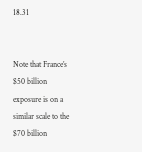18.31


Note that France’s $50 billion exposure is on a similar scale to the $70 billion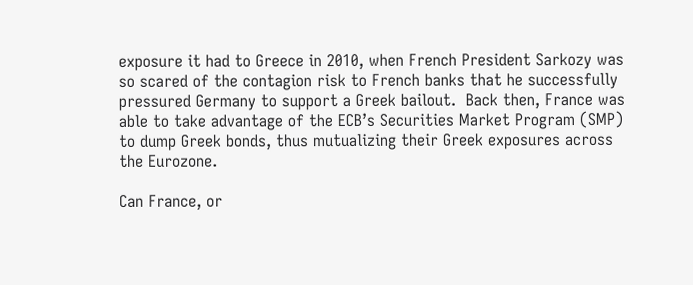exposure it had to Greece in 2010, when French President Sarkozy was so scared of the contagion risk to French banks that he successfully pressured Germany to support a Greek bailout.  Back then, France was able to take advantage of the ECB’s Securities Market Program (SMP) to dump Greek bonds, thus mutualizing their Greek exposures across the Eurozone.

Can France, or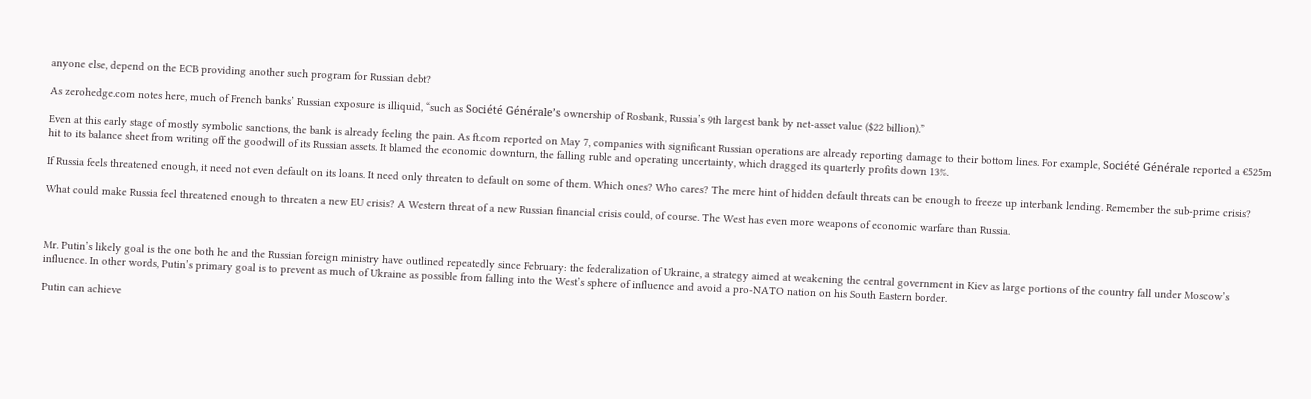anyone else, depend on the ECB providing another such program for Russian debt?

As zerohedge.com notes here, much of French banks’ Russian exposure is illiquid, “such as Société Générale’s ownership of Rosbank, Russia’s 9th largest bank by net-asset value ($22 billion).”

Even at this early stage of mostly symbolic sanctions, the bank is already feeling the pain. As ft.com reported on May 7, companies with significant Russian operations are already reporting damage to their bottom lines. For example, Société Générale reported a €525m hit to its balance sheet from writing off the goodwill of its Russian assets. It blamed the economic downturn, the falling ruble and operating uncertainty, which dragged its quarterly profits down 13%.

If Russia feels threatened enough, it need not even default on its loans. It need only threaten to default on some of them. Which ones? Who cares? The mere hint of hidden default threats can be enough to freeze up interbank lending. Remember the sub-prime crisis?

What could make Russia feel threatened enough to threaten a new EU crisis? A Western threat of a new Russian financial crisis could, of course. The West has even more weapons of economic warfare than Russia.



Mr. Putin’s likely goal is the one both he and the Russian foreign ministry have outlined repeatedly since February: the federalization of Ukraine, a strategy aimed at weakening the central government in Kiev as large portions of the country fall under Moscow’s influence. In other words, Putin’s primary goal is to prevent as much of Ukraine as possible from falling into the West’s sphere of influence and avoid a pro-NATO nation on his South Eastern border.

Putin can achieve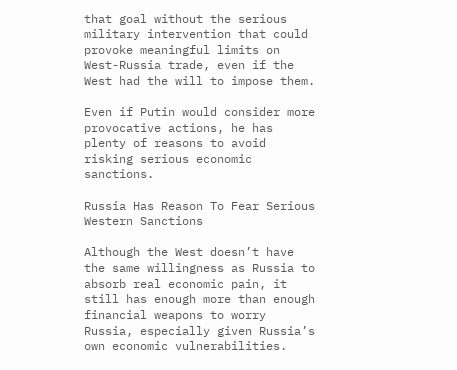that goal without the serious military intervention that could provoke meaningful limits on West-Russia trade, even if the West had the will to impose them.

Even if Putin would consider more provocative actions, he has plenty of reasons to avoid risking serious economic sanctions.

Russia Has Reason To Fear Serious Western Sanctions

Although the West doesn’t have the same willingness as Russia to absorb real economic pain, it still has enough more than enough financial weapons to worry Russia, especially given Russia’s own economic vulnerabilities.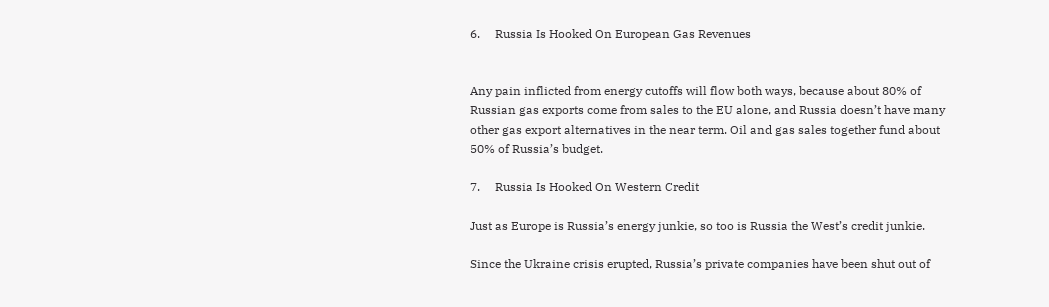6.     Russia Is Hooked On European Gas Revenues


Any pain inflicted from energy cutoffs will flow both ways, because about 80% of Russian gas exports come from sales to the EU alone, and Russia doesn’t have many other gas export alternatives in the near term. Oil and gas sales together fund about 50% of Russia’s budget.

7.     Russia Is Hooked On Western Credit

Just as Europe is Russia’s energy junkie, so too is Russia the West’s credit junkie.

Since the Ukraine crisis erupted, Russia’s private companies have been shut out of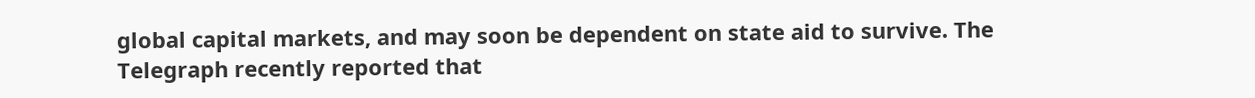global capital markets, and may soon be dependent on state aid to survive. The Telegraph recently reported that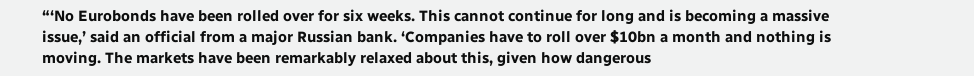“‘No Eurobonds have been rolled over for six weeks. This cannot continue for long and is becoming a massive issue,’ said an official from a major Russian bank. ‘Companies have to roll over $10bn a month and nothing is moving. The markets have been remarkably relaxed about this, given how dangerous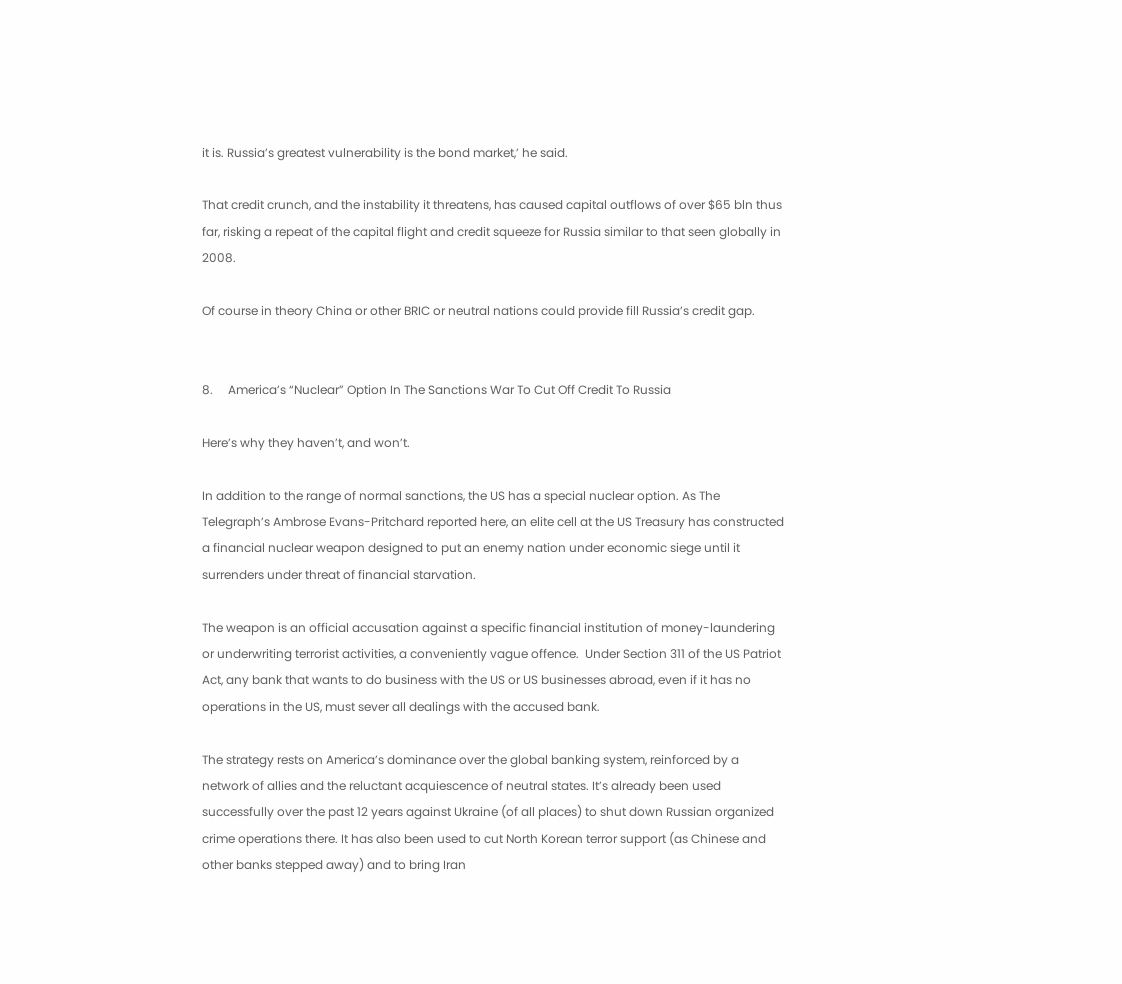it is. Russia’s greatest vulnerability is the bond market,’ he said.

That credit crunch, and the instability it threatens, has caused capital outflows of over $65 bln thus far, risking a repeat of the capital flight and credit squeeze for Russia similar to that seen globally in 2008.

Of course in theory China or other BRIC or neutral nations could provide fill Russia’s credit gap.


8.     America’s “Nuclear” Option In The Sanctions War To Cut Off Credit To Russia

Here’s why they haven’t, and won’t.

In addition to the range of normal sanctions, the US has a special nuclear option. As The Telegraph’s Ambrose Evans-Pritchard reported here, an elite cell at the US Treasury has constructed a financial nuclear weapon designed to put an enemy nation under economic siege until it surrenders under threat of financial starvation.

The weapon is an official accusation against a specific financial institution of money-laundering or underwriting terrorist activities, a conveniently vague offence.  Under Section 311 of the US Patriot Act, any bank that wants to do business with the US or US businesses abroad, even if it has no operations in the US, must sever all dealings with the accused bank.

The strategy rests on America’s dominance over the global banking system, reinforced by a network of allies and the reluctant acquiescence of neutral states. It’s already been used successfully over the past 12 years against Ukraine (of all places) to shut down Russian organized crime operations there. It has also been used to cut North Korean terror support (as Chinese and other banks stepped away) and to bring Iran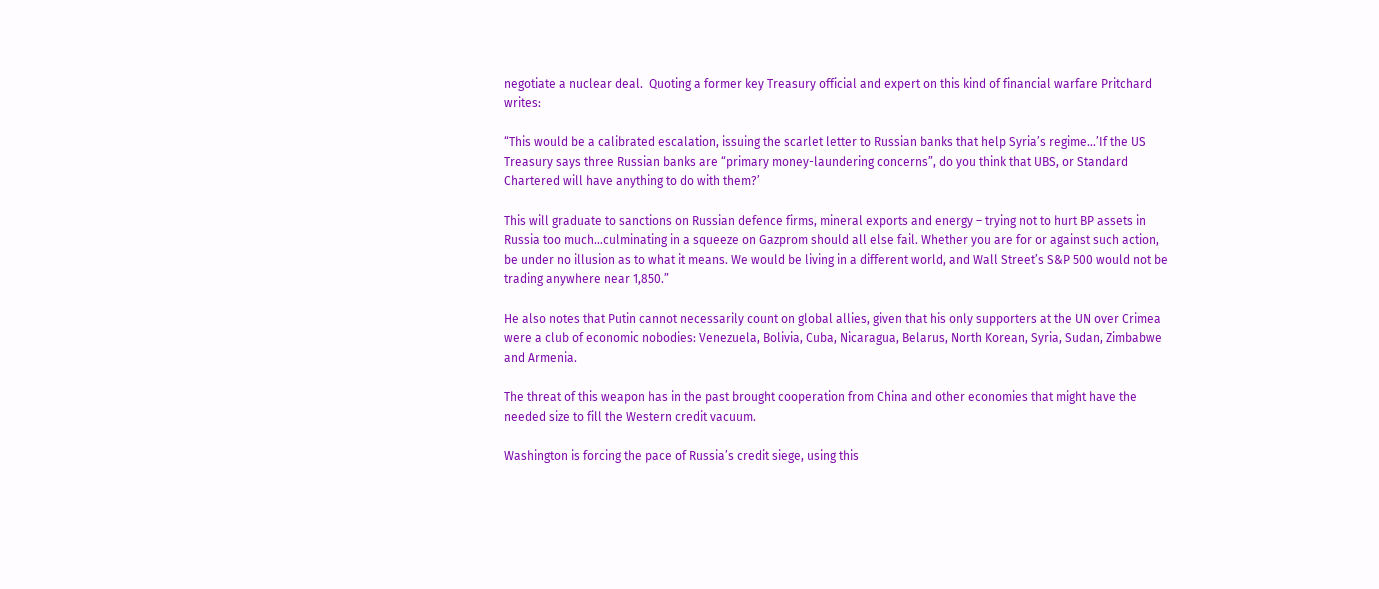negotiate a nuclear deal.  Quoting a former key Treasury official and expert on this kind of financial warfare Pritchard writes:

“This would be a calibrated escalation, issuing the scarlet letter to Russian banks that help Syria’s regime…’If the US Treasury says three Russian banks are “primary money-laundering concerns”, do you think that UBS, or Standard Chartered will have anything to do with them?’

This will graduate to sanctions on Russian defence firms, mineral exports and energy – trying not to hurt BP assets in Russia too much…culminating in a squeeze on Gazprom should all else fail. Whether you are for or against such action, be under no illusion as to what it means. We would be living in a different world, and Wall Street’s S&P 500 would not be trading anywhere near 1,850.”

He also notes that Putin cannot necessarily count on global allies, given that his only supporters at the UN over Crimea were a club of economic nobodies: Venezuela, Bolivia, Cuba, Nicaragua, Belarus, North Korean, Syria, Sudan, Zimbabwe and Armenia.

The threat of this weapon has in the past brought cooperation from China and other economies that might have the needed size to fill the Western credit vacuum.

Washington is forcing the pace of Russia’s credit siege, using this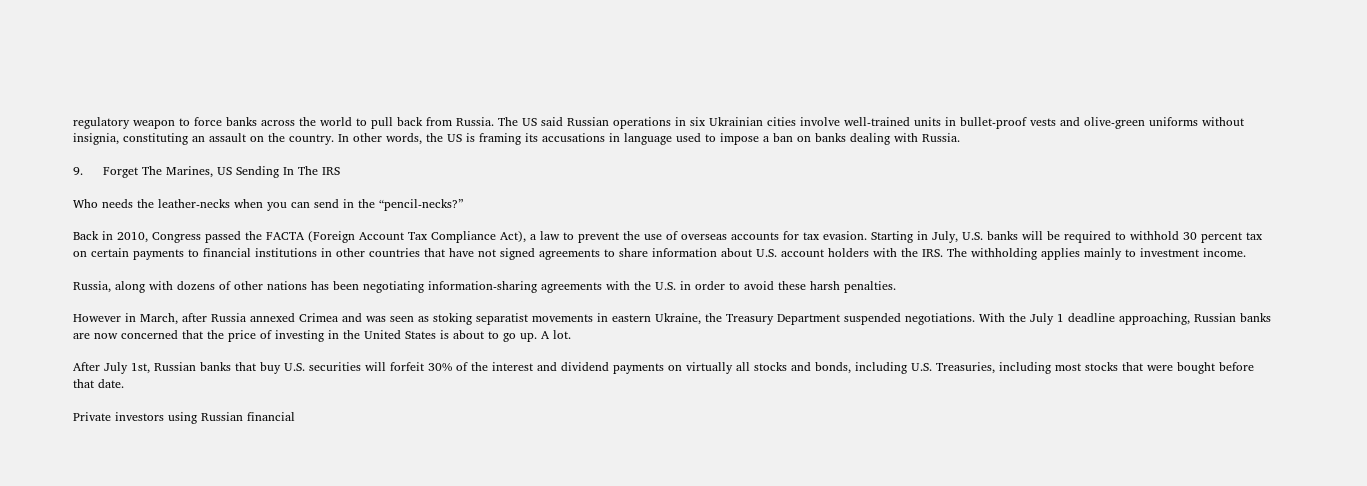regulatory weapon to force banks across the world to pull back from Russia. The US said Russian operations in six Ukrainian cities involve well-trained units in bullet-proof vests and olive-green uniforms without insignia, constituting an assault on the country. In other words, the US is framing its accusations in language used to impose a ban on banks dealing with Russia.

9.     Forget The Marines, US Sending In The IRS

Who needs the leather-necks when you can send in the “pencil-necks?”

Back in 2010, Congress passed the FACTA (Foreign Account Tax Compliance Act), a law to prevent the use of overseas accounts for tax evasion. Starting in July, U.S. banks will be required to withhold 30 percent tax on certain payments to financial institutions in other countries that have not signed agreements to share information about U.S. account holders with the IRS. The withholding applies mainly to investment income.

Russia, along with dozens of other nations has been negotiating information-sharing agreements with the U.S. in order to avoid these harsh penalties.

However in March, after Russia annexed Crimea and was seen as stoking separatist movements in eastern Ukraine, the Treasury Department suspended negotiations. With the July 1 deadline approaching, Russian banks are now concerned that the price of investing in the United States is about to go up. A lot.

After July 1st, Russian banks that buy U.S. securities will forfeit 30% of the interest and dividend payments on virtually all stocks and bonds, including U.S. Treasuries, including most stocks that were bought before that date.

Private investors using Russian financial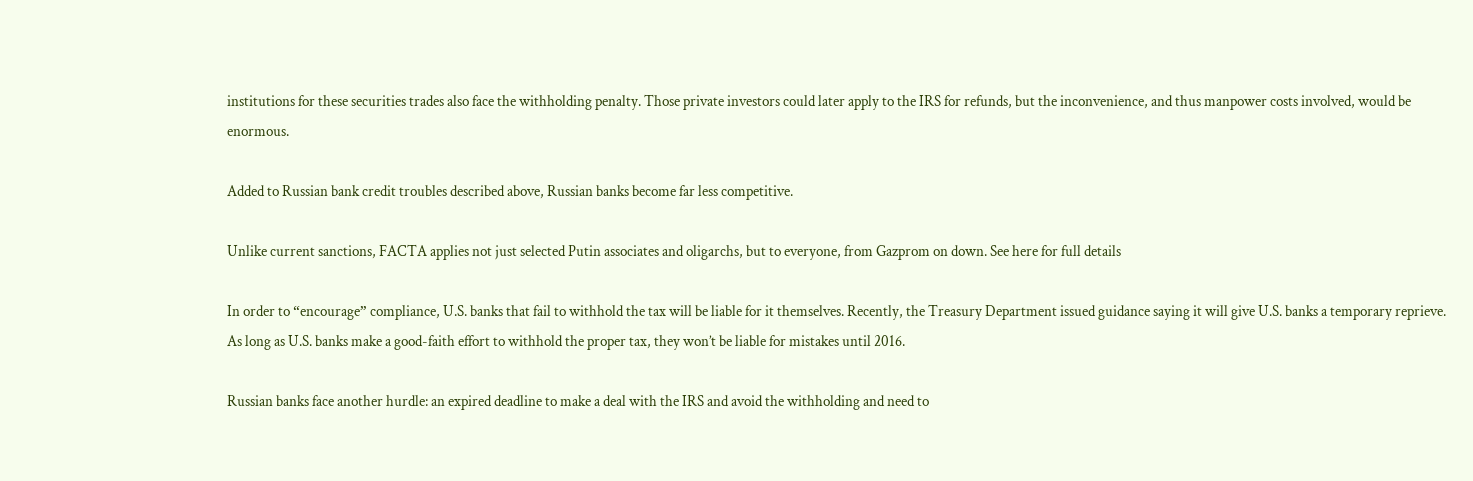institutions for these securities trades also face the withholding penalty. Those private investors could later apply to the IRS for refunds, but the inconvenience, and thus manpower costs involved, would be enormous.

Added to Russian bank credit troubles described above, Russian banks become far less competitive.

Unlike current sanctions, FACTA applies not just selected Putin associates and oligarchs, but to everyone, from Gazprom on down. See here for full details

In order to “encourage” compliance, U.S. banks that fail to withhold the tax will be liable for it themselves. Recently, the Treasury Department issued guidance saying it will give U.S. banks a temporary reprieve. As long as U.S. banks make a good-faith effort to withhold the proper tax, they won’t be liable for mistakes until 2016.

Russian banks face another hurdle: an expired deadline to make a deal with the IRS and avoid the withholding and need to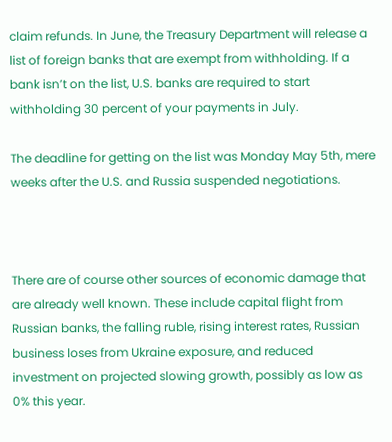claim refunds. In June, the Treasury Department will release a list of foreign banks that are exempt from withholding. If a bank isn’t on the list, U.S. banks are required to start withholding 30 percent of your payments in July.

The deadline for getting on the list was Monday May 5th, mere weeks after the U.S. and Russia suspended negotiations.



There are of course other sources of economic damage that are already well known. These include capital flight from Russian banks, the falling ruble, rising interest rates, Russian business loses from Ukraine exposure, and reduced investment on projected slowing growth, possibly as low as 0% this year.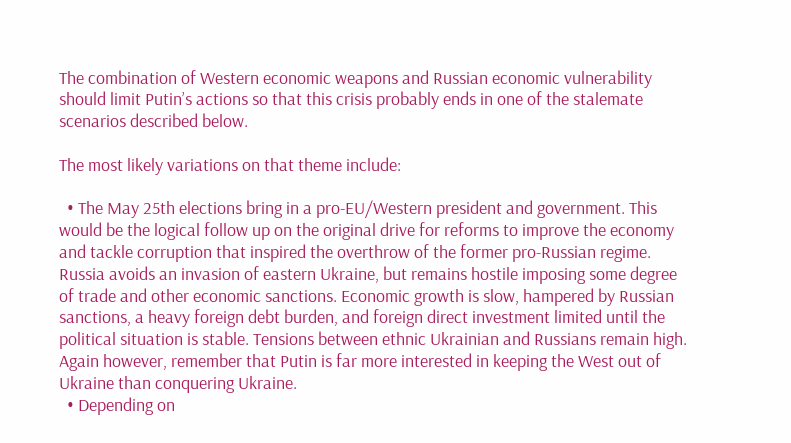The combination of Western economic weapons and Russian economic vulnerability should limit Putin’s actions so that this crisis probably ends in one of the stalemate scenarios described below.

The most likely variations on that theme include:

  • The May 25th elections bring in a pro-EU/Western president and government. This would be the logical follow up on the original drive for reforms to improve the economy and tackle corruption that inspired the overthrow of the former pro-Russian regime. Russia avoids an invasion of eastern Ukraine, but remains hostile imposing some degree of trade and other economic sanctions. Economic growth is slow, hampered by Russian sanctions, a heavy foreign debt burden, and foreign direct investment limited until the political situation is stable. Tensions between ethnic Ukrainian and Russians remain high. Again however, remember that Putin is far more interested in keeping the West out of Ukraine than conquering Ukraine.
  • Depending on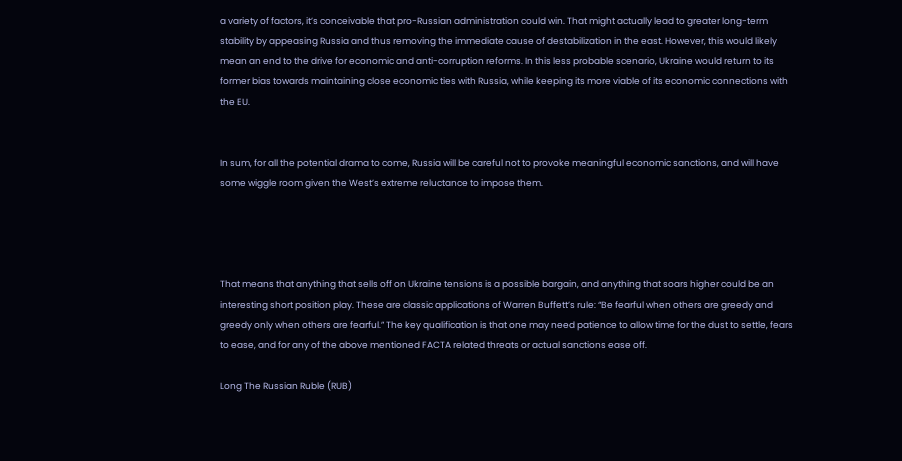a variety of factors, it’s conceivable that pro-Russian administration could win. That might actually lead to greater long-term stability by appeasing Russia and thus removing the immediate cause of destabilization in the east. However, this would likely mean an end to the drive for economic and anti-corruption reforms. In this less probable scenario, Ukraine would return to its former bias towards maintaining close economic ties with Russia, while keeping its more viable of its economic connections with the EU.


In sum, for all the potential drama to come, Russia will be careful not to provoke meaningful economic sanctions, and will have some wiggle room given the West’s extreme reluctance to impose them.




That means that anything that sells off on Ukraine tensions is a possible bargain, and anything that soars higher could be an interesting short position play. These are classic applications of Warren Buffett’s rule: “Be fearful when others are greedy and greedy only when others are fearful.” The key qualification is that one may need patience to allow time for the dust to settle, fears to ease, and for any of the above mentioned FACTA related threats or actual sanctions ease off.

Long The Russian Ruble (RUB)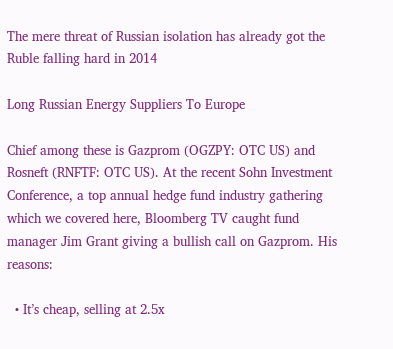The mere threat of Russian isolation has already got the Ruble falling hard in 2014

Long Russian Energy Suppliers To Europe

Chief among these is Gazprom (OGZPY: OTC US) and Rosneft (RNFTF: OTC US). At the recent Sohn Investment Conference, a top annual hedge fund industry gathering which we covered here, Bloomberg TV caught fund manager Jim Grant giving a bullish call on Gazprom. His reasons:

  • It’s cheap, selling at 2.5x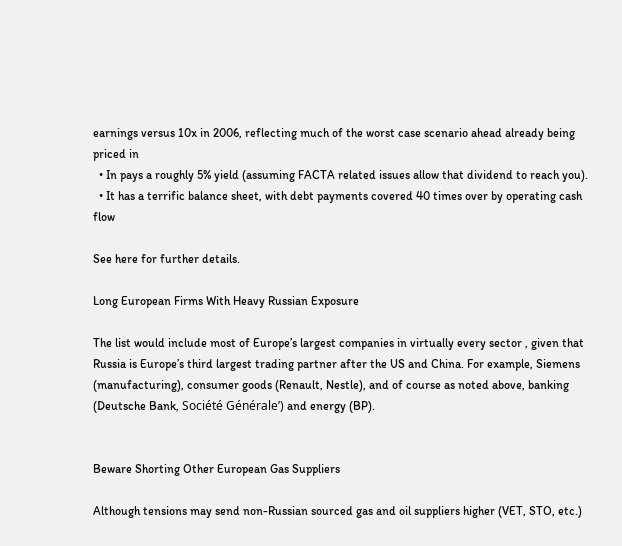earnings versus 10x in 2006, reflecting much of the worst case scenario ahead already being priced in
  • In pays a roughly 5% yield (assuming FACTA related issues allow that dividend to reach you).
  • It has a terrific balance sheet, with debt payments covered 40 times over by operating cash flow

See here for further details.

Long European Firms With Heavy Russian Exposure

The list would include most of Europe’s largest companies in virtually every sector , given that Russia is Europe’s third largest trading partner after the US and China. For example, Siemens (manufacturing), consumer goods (Renault, Nestle), and of course as noted above, banking (Deutsche Bank, Société Générale’) and energy (BP).


Beware Shorting Other European Gas Suppliers

Although tensions may send non-Russian sourced gas and oil suppliers higher (VET, STO, etc.)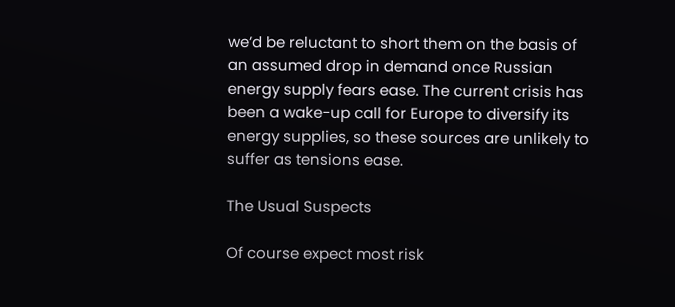we’d be reluctant to short them on the basis of an assumed drop in demand once Russian energy supply fears ease. The current crisis has been a wake-up call for Europe to diversify its energy supplies, so these sources are unlikely to suffer as tensions ease.

The Usual Suspects

Of course expect most risk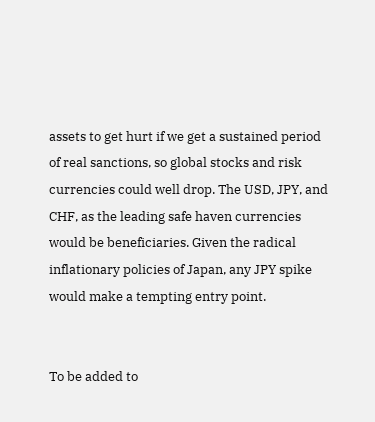assets to get hurt if we get a sustained period of real sanctions, so global stocks and risk currencies could well drop. The USD, JPY, and CHF, as the leading safe haven currencies would be beneficiaries. Given the radical inflationary policies of Japan, any JPY spike would make a tempting entry point.


To be added to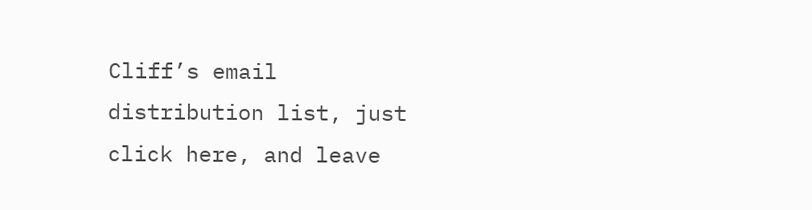Cliff’s email distribution list, just click here, and leave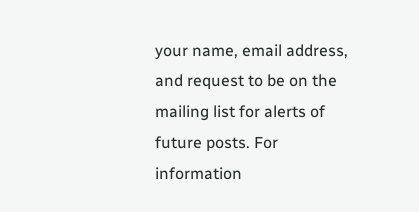your name, email address, and request to be on the mailing list for alerts of future posts. For information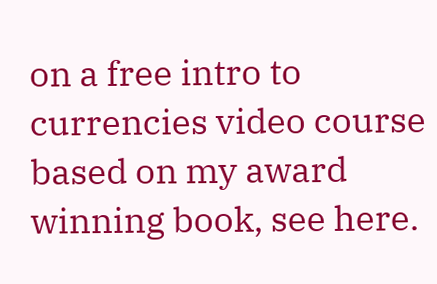on a free intro to currencies video course based on my award winning book, see here.